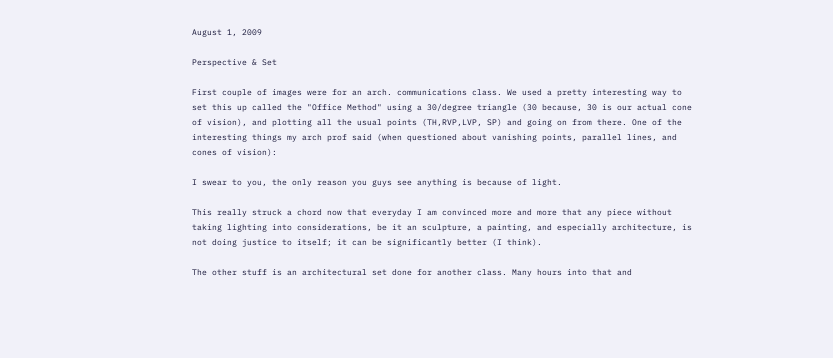August 1, 2009

Perspective & Set

First couple of images were for an arch. communications class. We used a pretty interesting way to set this up called the "Office Method" using a 30/degree triangle (30 because, 30 is our actual cone of vision), and plotting all the usual points (TH,RVP,LVP, SP) and going on from there. One of the interesting things my arch prof said (when questioned about vanishing points, parallel lines, and cones of vision):

I swear to you, the only reason you guys see anything is because of light.

This really struck a chord now that everyday I am convinced more and more that any piece without taking lighting into considerations, be it an sculpture, a painting, and especially architecture, is not doing justice to itself; it can be significantly better (I think).

The other stuff is an architectural set done for another class. Many hours into that and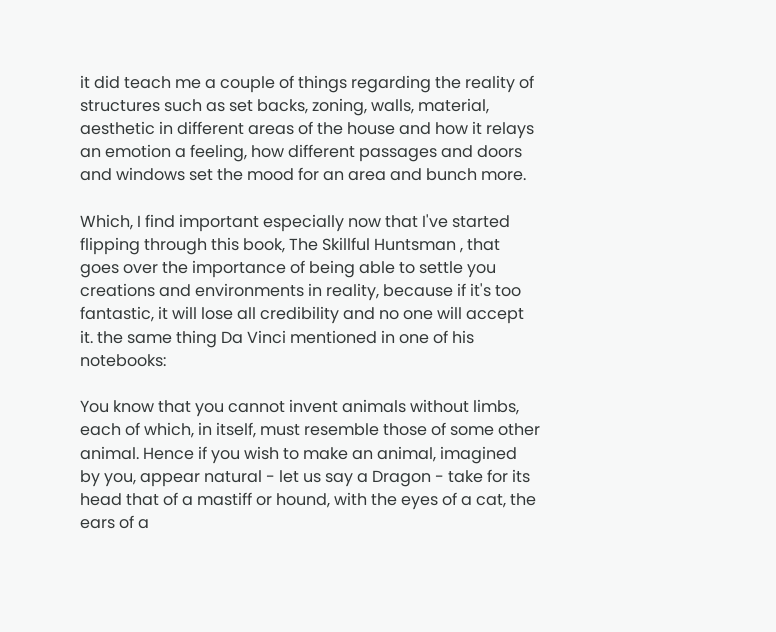it did teach me a couple of things regarding the reality of structures such as set backs, zoning, walls, material, aesthetic in different areas of the house and how it relays an emotion a feeling, how different passages and doors and windows set the mood for an area and bunch more.

Which, I find important especially now that I've started flipping through this book, The Skillful Huntsman , that goes over the importance of being able to settle you creations and environments in reality, because if it's too fantastic, it will lose all credibility and no one will accept it. the same thing Da Vinci mentioned in one of his notebooks:

You know that you cannot invent animals without limbs, each of which, in itself, must resemble those of some other animal. Hence if you wish to make an animal, imagined by you, appear natural - let us say a Dragon - take for its head that of a mastiff or hound, with the eyes of a cat, the ears of a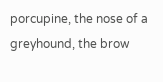porcupine, the nose of a greyhound, the brow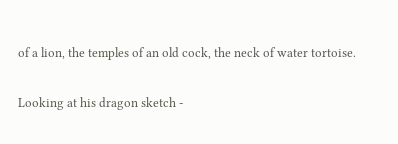of a lion, the temples of an old cock, the neck of water tortoise.

Looking at his dragon sketch -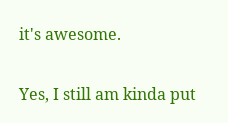it's awesome.

Yes, I still am kinda put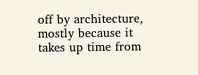off by architecture, mostly because it takes up time from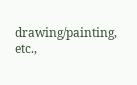drawing/painting, etc.,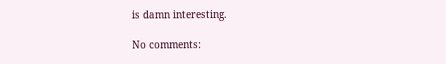is damn interesting.

No comments: